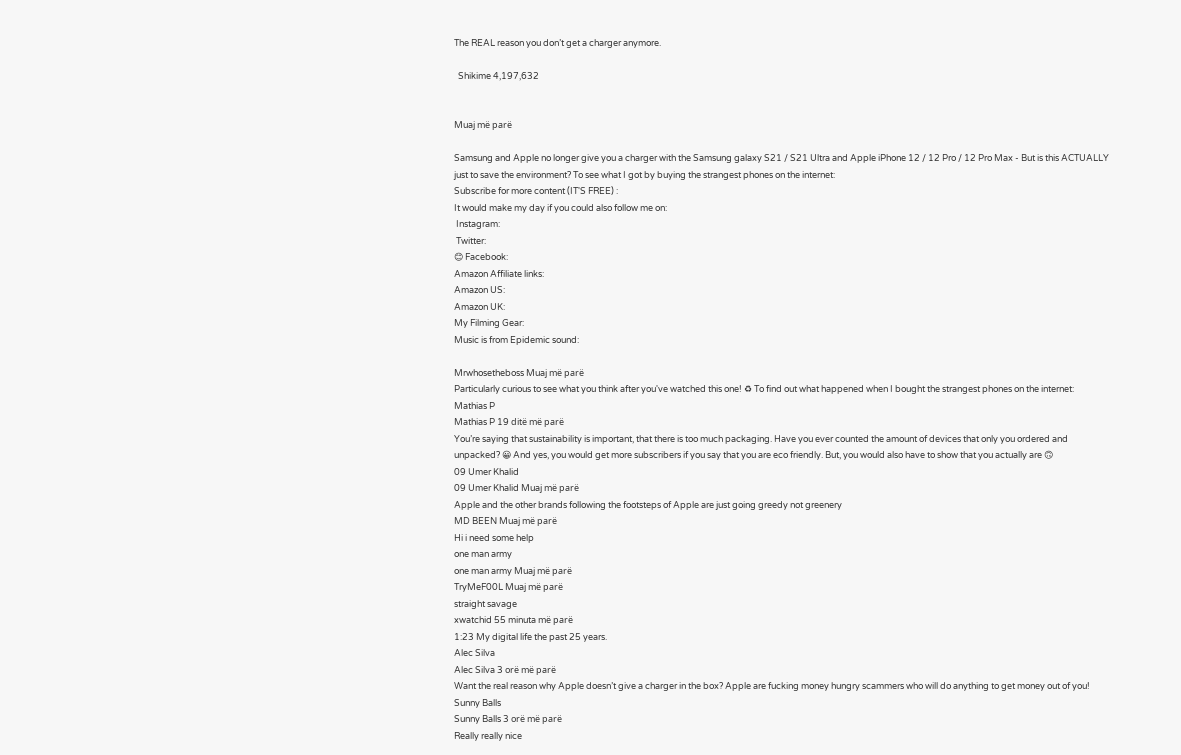The REAL reason you don’t get a charger anymore.

  Shikime 4,197,632


Muaj më parë

Samsung and Apple no longer give you a charger with the Samsung galaxy S21 / S21 Ultra and Apple iPhone 12 / 12 Pro / 12 Pro Max - But is this ACTUALLY just to save the environment? To see what I got by buying the strangest phones on the internet:
Subscribe for more content (IT'S FREE) :
It would make my day if you could also follow me on:
 Instagram:
 Twitter:
😊 Facebook:
Amazon Affiliate links:
Amazon US:
Amazon UK:
My Filming Gear:
Music is from Epidemic sound:

Mrwhosetheboss Muaj më parë
Particularly curious to see what you think after you've watched this one! ♻ To find out what happened when I bought the strangest phones on the internet:
Mathias P
Mathias P 19 ditë më parë
You’re saying that sustainability is important, that there is too much packaging. Have you ever counted the amount of devices that only you ordered and unpacked? 😀 And yes, you would get more subscribers if you say that you are eco friendly. But, you would also have to show that you actually are 🙃
09 Umer Khalid
09 Umer Khalid Muaj më parë
Apple and the other brands following the footsteps of Apple are just going greedy not greenery
MD BEEN Muaj më parë
Hi i need some help
one man army
one man army Muaj më parë
TryMeF00L Muaj më parë
straight savage
xwatchid 55 minuta më parë
1:23 My digital life the past 25 years.
Alec Silva
Alec Silva 3 orë më parë
Want the real reason why Apple doesn’t give a charger in the box? Apple are fucking money hungry scammers who will do anything to get money out of you!
Sunny Balls
Sunny Balls 3 orë më parë
Really really nice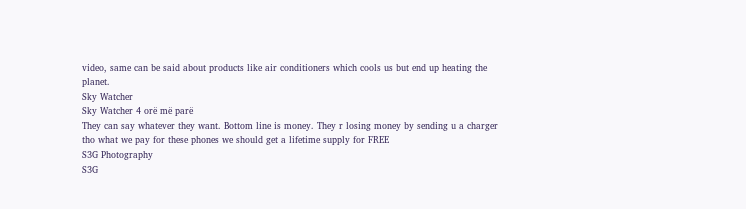video, same can be said about products like air conditioners which cools us but end up heating the planet.
Sky Watcher
Sky Watcher 4 orë më parë
They can say whatever they want. Bottom line is money. They r losing money by sending u a charger tho what we pay for these phones we should get a lifetime supply for FREE
S3G Photography
S3G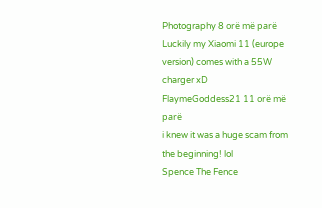Photography 8 orë më parë
Luckily my Xiaomi 11 (europe version) comes with a 55W charger xD
FlaymeGoddess21 11 orë më parë
i knew it was a huge scam from the beginning! lol
Spence The Fence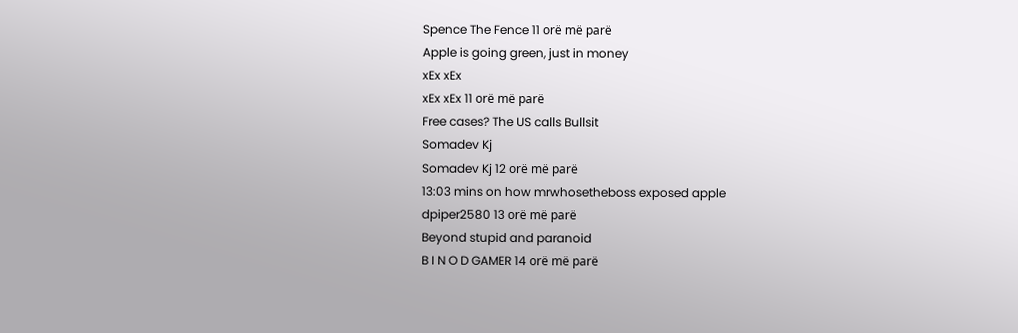Spence The Fence 11 orë më parë
Apple is going green, just in money
xEx xEx
xEx xEx 11 orë më parë
Free cases? The US calls Bullsit
Somadev Kj
Somadev Kj 12 orë më parë
13:03 mins on how mrwhosetheboss exposed apple
dpiper2580 13 orë më parë
Beyond stupid and paranoid
B I N O D GAMER 14 orë më parë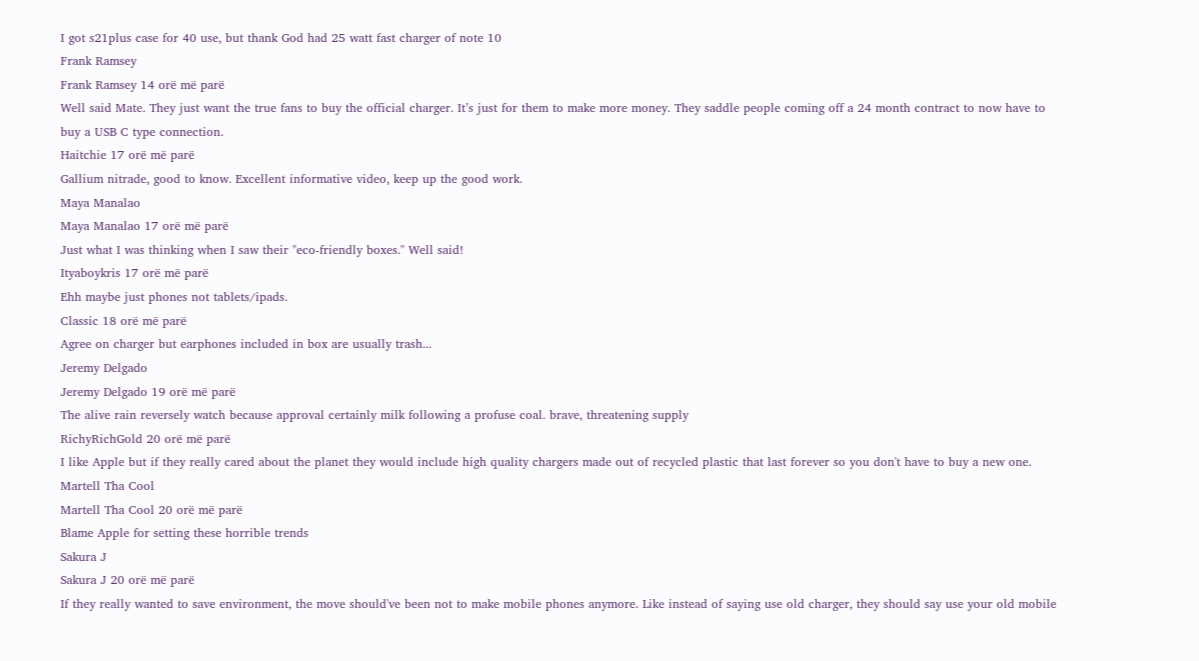I got s21plus case for 40 use, but thank God had 25 watt fast charger of note 10
Frank Ramsey
Frank Ramsey 14 orë më parë
Well said Mate. They just want the true fans to buy the official charger. It’s just for them to make more money. They saddle people coming off a 24 month contract to now have to buy a USB C type connection.
Haitchie 17 orë më parë
Gallium nitrade, good to know. Excellent informative video, keep up the good work.
Maya Manalao
Maya Manalao 17 orë më parë
Just what I was thinking when I saw their "eco-friendly boxes." Well said!
Ityaboykris 17 orë më parë
Ehh maybe just phones not tablets/ipads.
Classic 18 orë më parë
Agree on charger but earphones included in box are usually trash...
Jeremy Delgado
Jeremy Delgado 19 orë më parë
The alive rain reversely watch because approval certainly milk following a profuse coal. brave, threatening supply
RichyRichGold 20 orë më parë
I like Apple but if they really cared about the planet they would include high quality chargers made out of recycled plastic that last forever so you don't have to buy a new one.
Martell Tha Cool
Martell Tha Cool 20 orë më parë
Blame Apple for setting these horrible trends
Sakura J
Sakura J 20 orë më parë
If they really wanted to save environment, the move should've been not to make mobile phones anymore. Like instead of saying use old charger, they should say use your old mobile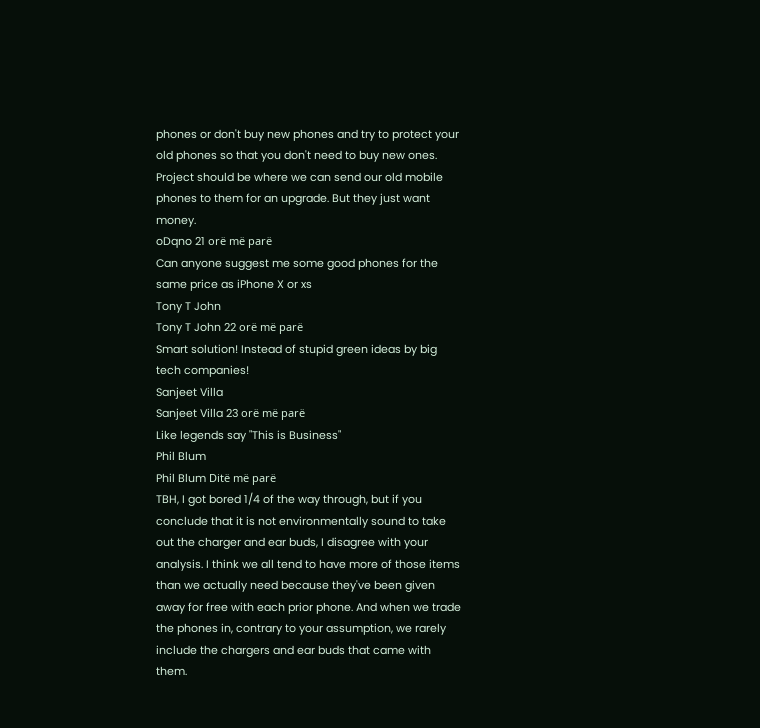phones or don't buy new phones and try to protect your old phones so that you don't need to buy new ones. Project should be where we can send our old mobile phones to them for an upgrade. But they just want money.
oDqno 21 orë më parë
Can anyone suggest me some good phones for the same price as iPhone X or xs
Tony T John
Tony T John 22 orë më parë
Smart solution! Instead of stupid green ideas by big tech companies!
Sanjeet Villa
Sanjeet Villa 23 orë më parë
Like legends say "This is Business"
Phil Blum
Phil Blum Ditë më parë
TBH, I got bored 1/4 of the way through, but if you conclude that it is not environmentally sound to take out the charger and ear buds, I disagree with your analysis. I think we all tend to have more of those items than we actually need because they've been given away for free with each prior phone. And when we trade the phones in, contrary to your assumption, we rarely include the chargers and ear buds that came with them.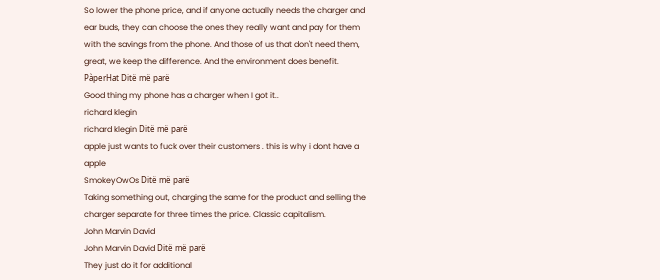So lower the phone price, and if anyone actually needs the charger and ear buds, they can choose the ones they really want and pay for them with the savings from the phone. And those of us that don't need them, great, we keep the difference. And the environment does benefit.
PàperHat Ditë më parë
Good thing my phone has a charger when I got it..
richard klegin
richard klegin Ditë më parë
apple just wants to fuck over their customers . this is why i dont have a apple
SmokeyOwOs Ditë më parë
Taking something out, charging the same for the product and selling the charger separate for three times the price. Classic capitalism.
John Marvin David
John Marvin David Ditë më parë
They just do it for additional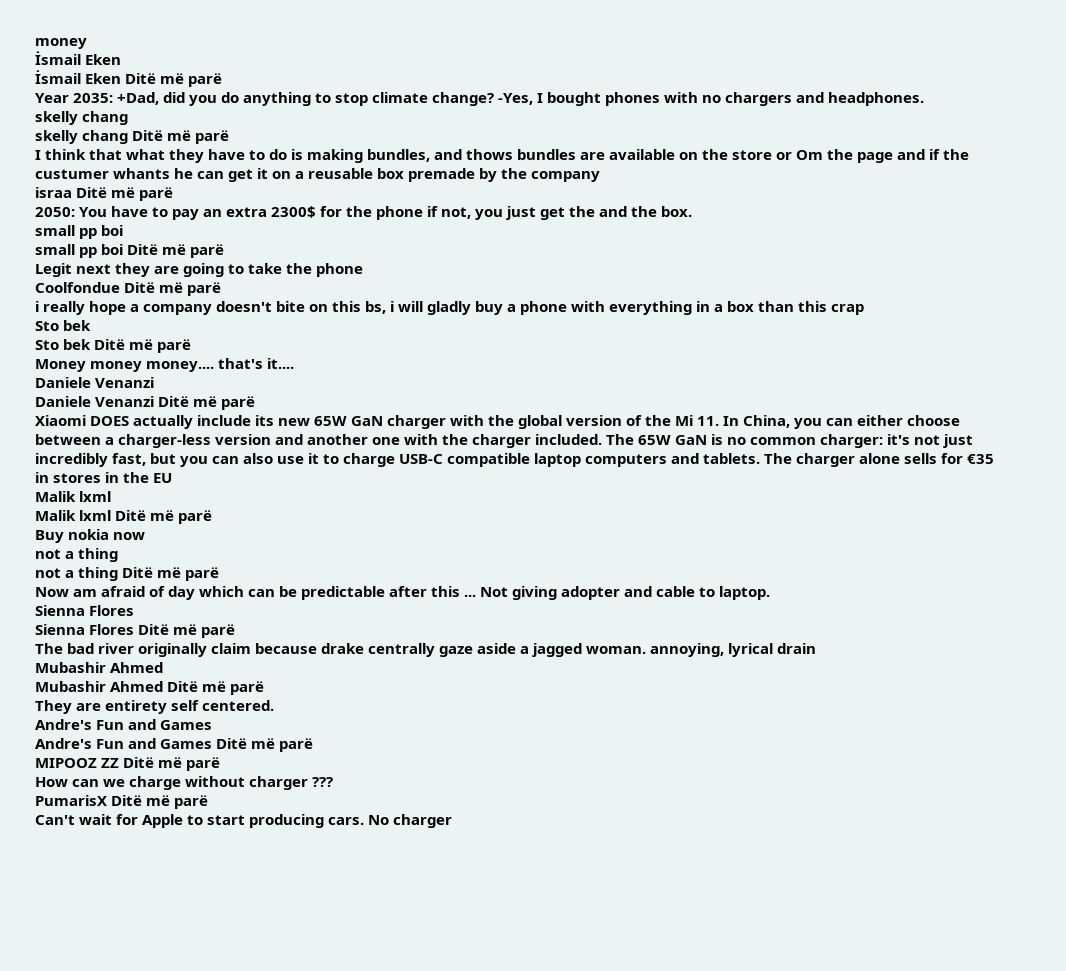money
İsmail Eken
İsmail Eken Ditë më parë
Year 2035: +Dad, did you do anything to stop climate change? -Yes, I bought phones with no chargers and headphones.
skelly chang
skelly chang Ditë më parë
I think that what they have to do is making bundles, and thows bundles are available on the store or Om the page and if the custumer whants he can get it on a reusable box premade by the company
israa Ditë më parë
2050: You have to pay an extra 2300$ for the phone if not, you just get the and the box.
small pp boi
small pp boi Ditë më parë
Legit next they are going to take the phone
Coolfondue Ditë më parë
i really hope a company doesn't bite on this bs, i will gladly buy a phone with everything in a box than this crap
Sto bek
Sto bek Ditë më parë
Money money money.... that's it....
Daniele Venanzi
Daniele Venanzi Ditë më parë
Xiaomi DOES actually include its new 65W GaN charger with the global version of the Mi 11. In China, you can either choose between a charger-less version and another one with the charger included. The 65W GaN is no common charger: it's not just incredibly fast, but you can also use it to charge USB-C compatible laptop computers and tablets. The charger alone sells for €35 in stores in the EU
Malik lxml
Malik lxml Ditë më parë
Buy nokia now
not a thing
not a thing Ditë më parë
Now am afraid of day which can be predictable after this ... Not giving adopter and cable to laptop.
Sienna Flores
Sienna Flores Ditë më parë
The bad river originally claim because drake centrally gaze aside a jagged woman. annoying, lyrical drain
Mubashir Ahmed
Mubashir Ahmed Ditë më parë
They are entirety self centered.
Andre's Fun and Games
Andre's Fun and Games Ditë më parë
MIPOOZ ZZ Ditë më parë
How can we charge without charger ???
PumarisX Ditë më parë
Can't wait for Apple to start producing cars. No charger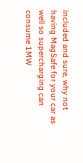included and sure, why not having MagSafe for your car as well so supercharging can consume 1MW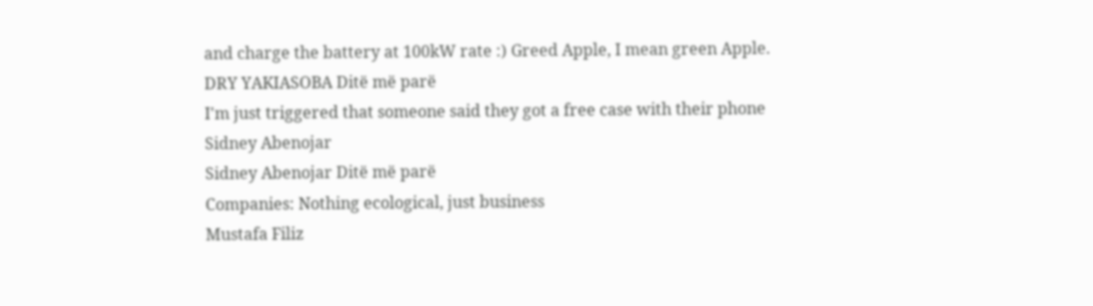and charge the battery at 100kW rate :) Greed Apple, I mean green Apple.
DRY YAKIASOBA Ditë më parë
I'm just triggered that someone said they got a free case with their phone
Sidney Abenojar
Sidney Abenojar Ditë më parë
Companies: Nothing ecological, just business
Mustafa Filiz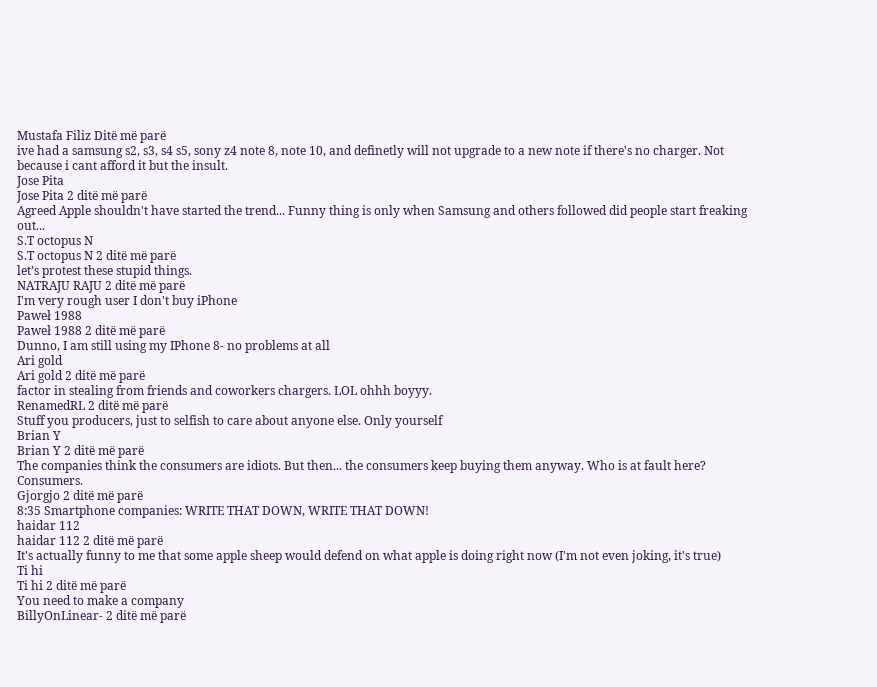Mustafa Filiz Ditë më parë
ive had a samsung s2, s3, s4 s5, sony z4 note 8, note 10, and definetly will not upgrade to a new note if there's no charger. Not because i cant afford it but the insult.
Jose Pita
Jose Pita 2 ditë më parë
Agreed Apple shouldn't have started the trend... Funny thing is only when Samsung and others followed did people start freaking out...
S.T octopus N
S.T octopus N 2 ditë më parë
let’s protest these stupid things.
NATRAJU RAJU 2 ditë më parë
I'm very rough user I don't buy iPhone
Paweł 1988
Paweł 1988 2 ditë më parë
Dunno, I am still using my IPhone 8- no problems at all
Ari gold
Ari gold 2 ditë më parë
factor in stealing from friends and coworkers chargers. LOL ohhh boyyy.
RenamedRL 2 ditë më parë
Stuff you producers, just to selfish to care about anyone else. Only yourself
Brian Y
Brian Y 2 ditë më parë
The companies think the consumers are idiots. But then... the consumers keep buying them anyway. Who is at fault here? Consumers.
Gjorgjo 2 ditë më parë
8:35 Smartphone companies: WRITE THAT DOWN, WRITE THAT DOWN!
haidar 112
haidar 112 2 ditë më parë
It's actually funny to me that some apple sheep would defend on what apple is doing right now (I'm not even joking, it's true)
Ti hi
Ti hi 2 ditë më parë
You need to make a company
BillyOnLinear- 2 ditë më parë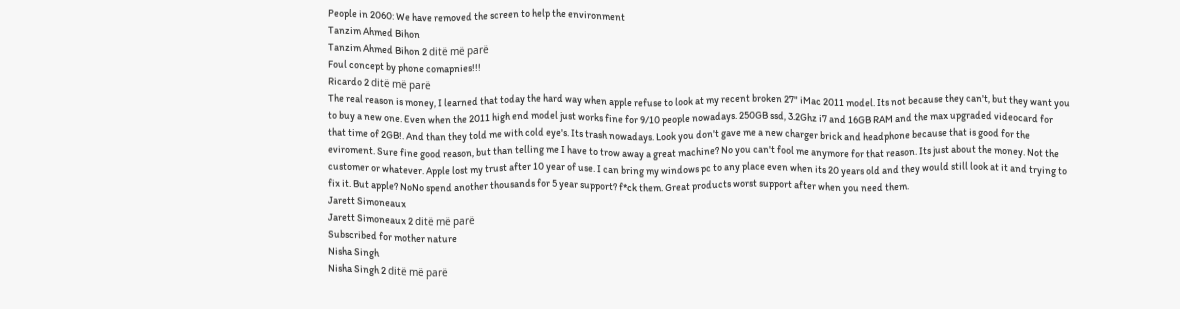People in 2060: We have removed the screen to help the environment
Tanzim Ahmed Bihon
Tanzim Ahmed Bihon 2 ditë më parë
Foul concept by phone comapnies!!!
Ricardo 2 ditë më parë
The real reason is money, I learned that today the hard way when apple refuse to look at my recent broken 27" iMac 2011 model. Its not because they can't, but they want you to buy a new one. Even when the 2011 high end model just works fine for 9/10 people nowadays. 250GB ssd, 3.2Ghz i7 and 16GB RAM and the max upgraded videocard for that time of 2GB!. And than they told me with cold eye's. Its trash nowadays. Look you don't gave me a new charger brick and headphone because that is good for the eviroment. Sure fine good reason, but than telling me I have to trow away a great machine? No you can't fool me anymore for that reason. Its just about the money. Not the customer or whatever. Apple lost my trust after 10 year of use. I can bring my windows pc to any place even when its 20 years old and they would still look at it and trying to fix it. But apple? NoNo spend another thousands for 5 year support? f*ck them. Great products worst support after when you need them.
Jarett Simoneaux
Jarett Simoneaux 2 ditë më parë
Subscribed for mother nature
Nisha Singh
Nisha Singh 2 ditë më parë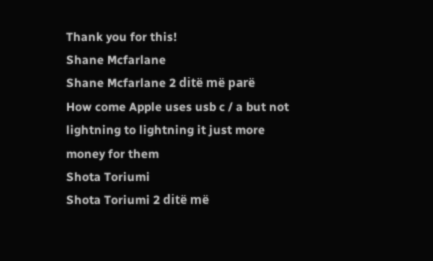Thank you for this!
Shane Mcfarlane
Shane Mcfarlane 2 ditë më parë
How come Apple uses usb c / a but not lightning to lightning it just more money for them
Shota Toriumi
Shota Toriumi 2 ditë më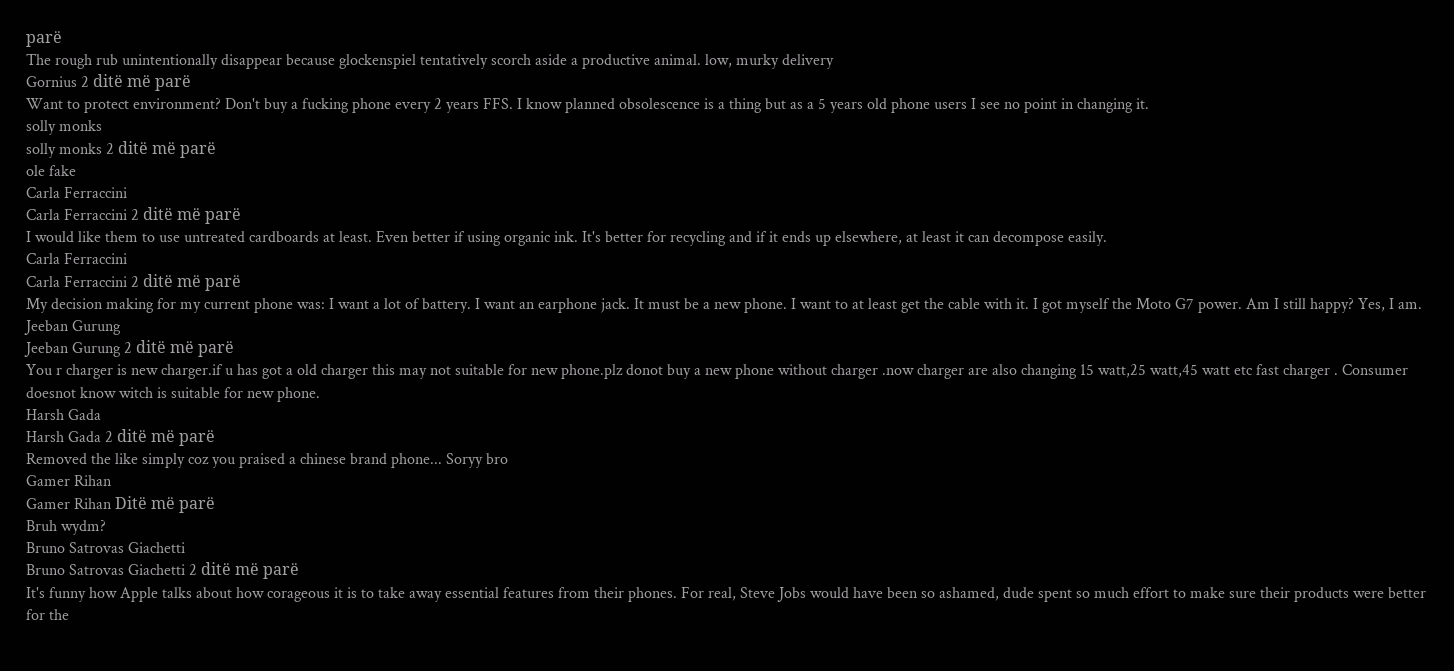parë
The rough rub unintentionally disappear because glockenspiel tentatively scorch aside a productive animal. low, murky delivery
Gornius 2 ditë më parë
Want to protect environment? Don't buy a fucking phone every 2 years FFS. I know planned obsolescence is a thing but as a 5 years old phone users I see no point in changing it.
solly monks
solly monks 2 ditë më parë
ole fake
Carla Ferraccini
Carla Ferraccini 2 ditë më parë
I would like them to use untreated cardboards at least. Even better if using organic ink. It's better for recycling and if it ends up elsewhere, at least it can decompose easily.
Carla Ferraccini
Carla Ferraccini 2 ditë më parë
My decision making for my current phone was: I want a lot of battery. I want an earphone jack. It must be a new phone. I want to at least get the cable with it. I got myself the Moto G7 power. Am I still happy? Yes, I am.
Jeeban Gurung
Jeeban Gurung 2 ditë më parë
You r charger is new charger.if u has got a old charger this may not suitable for new phone.plz donot buy a new phone without charger .now charger are also changing 15 watt,25 watt,45 watt etc fast charger . Consumer doesnot know witch is suitable for new phone.
Harsh Gada
Harsh Gada 2 ditë më parë
Removed the like simply coz you praised a chinese brand phone... Soryy bro
Gamer Rihan
Gamer Rihan Ditë më parë
Bruh wydm?
Bruno Satrovas Giachetti
Bruno Satrovas Giachetti 2 ditë më parë
It's funny how Apple talks about how corageous it is to take away essential features from their phones. For real, Steve Jobs would have been so ashamed, dude spent so much effort to make sure their products were better for the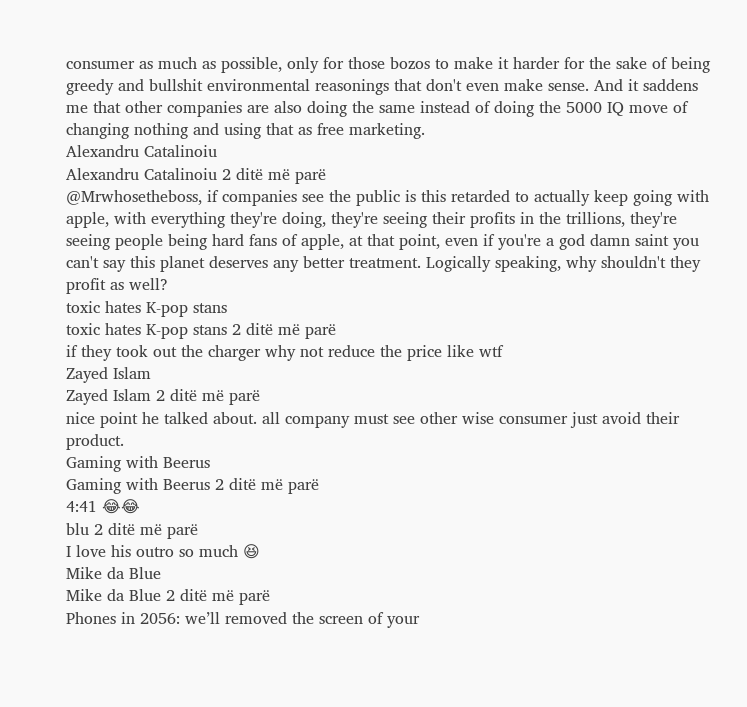consumer as much as possible, only for those bozos to make it harder for the sake of being greedy and bullshit environmental reasonings that don't even make sense. And it saddens me that other companies are also doing the same instead of doing the 5000 IQ move of changing nothing and using that as free marketing.
Alexandru Catalinoiu
Alexandru Catalinoiu 2 ditë më parë
@Mrwhosetheboss, if companies see the public is this retarded to actually keep going with apple, with everything they're doing, they're seeing their profits in the trillions, they're seeing people being hard fans of apple, at that point, even if you're a god damn saint you can't say this planet deserves any better treatment. Logically speaking, why shouldn't they profit as well?
toxic hates K-pop stans
toxic hates K-pop stans 2 ditë më parë
if they took out the charger why not reduce the price like wtf
Zayed Islam
Zayed Islam 2 ditë më parë
nice point he talked about. all company must see other wise consumer just avoid their product.
Gaming with Beerus
Gaming with Beerus 2 ditë më parë
4:41 😂😂
blu 2 ditë më parë
I love his outro so much 😆
Mike da Blue
Mike da Blue 2 ditë më parë
Phones in 2056: we’ll removed the screen of your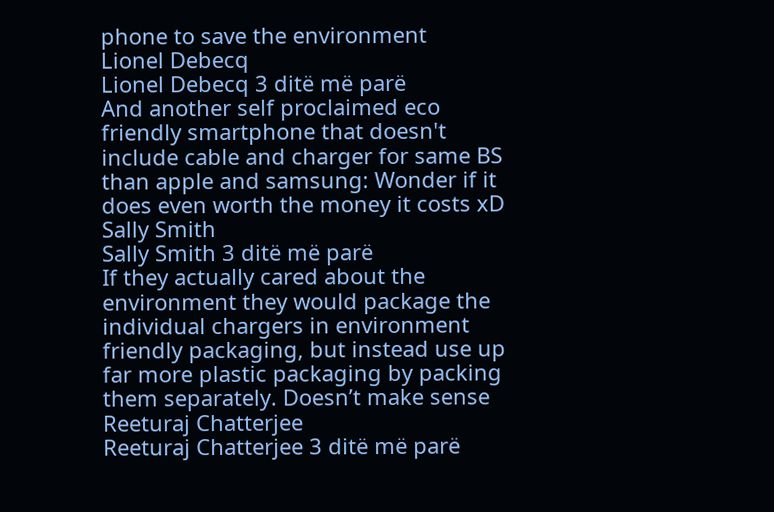phone to save the environment
Lionel Debecq
Lionel Debecq 3 ditë më parë
And another self proclaimed eco friendly smartphone that doesn't include cable and charger for same BS than apple and samsung: Wonder if it does even worth the money it costs xD
Sally Smith
Sally Smith 3 ditë më parë
If they actually cared about the environment they would package the individual chargers in environment friendly packaging, but instead use up far more plastic packaging by packing them separately. Doesn’t make sense
Reeturaj Chatterjee
Reeturaj Chatterjee 3 ditë më parë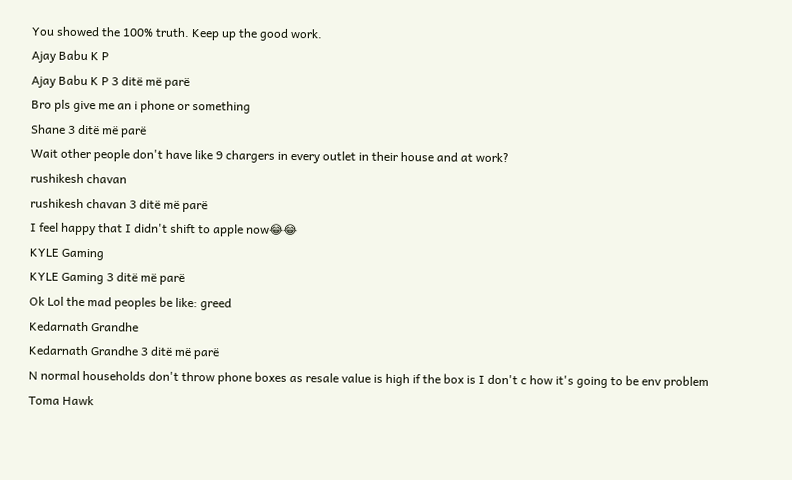You showed the 100% truth. Keep up the good work.
Ajay Babu K P
Ajay Babu K P 3 ditë më parë
Bro pls give me an i phone or something
Shane 3 ditë më parë
Wait other people don't have like 9 chargers in every outlet in their house and at work?
rushikesh chavan
rushikesh chavan 3 ditë më parë
I feel happy that I didn't shift to apple now😂😂
KYLE Gaming
KYLE Gaming 3 ditë më parë
Ok Lol the mad peoples be like: greed
Kedarnath Grandhe
Kedarnath Grandhe 3 ditë më parë
N normal households don't throw phone boxes as resale value is high if the box is I don't c how it's going to be env problem
Toma Hawk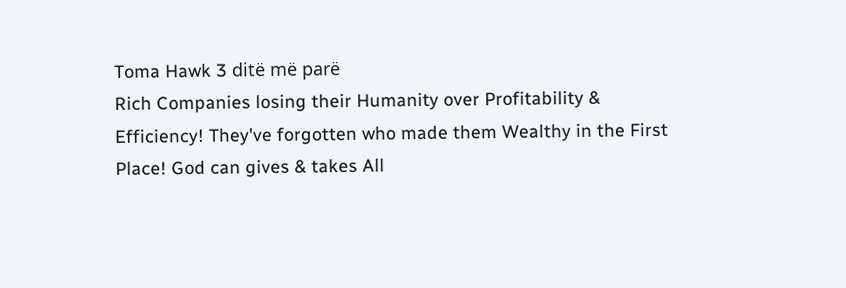Toma Hawk 3 ditë më parë
Rich Companies losing their Humanity over Profitability & Efficiency! They've forgotten who made them Wealthy in the First Place! God can gives & takes All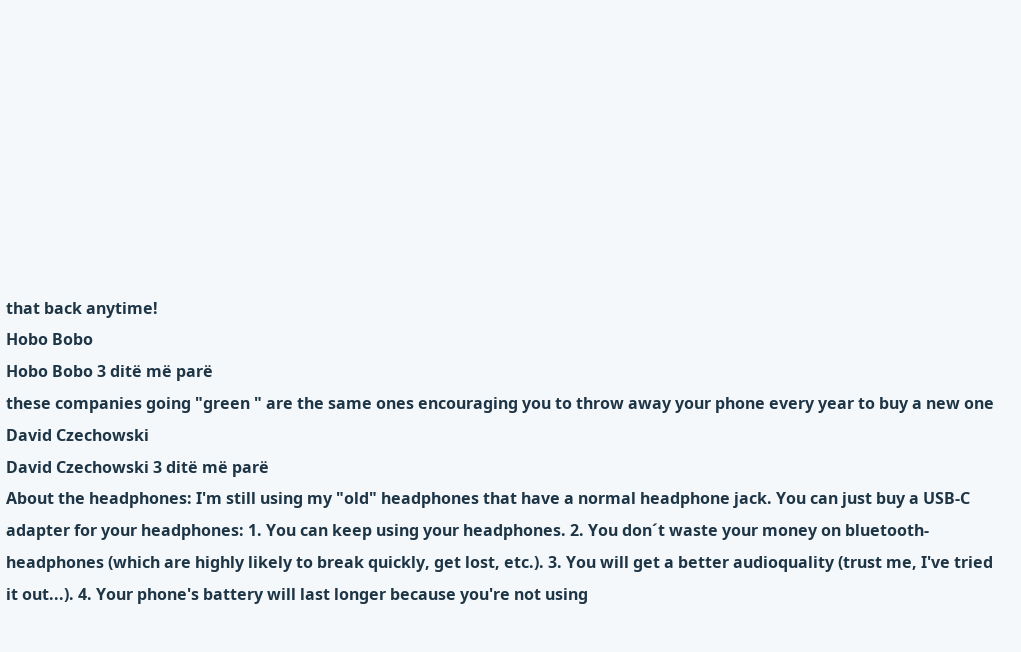that back anytime!
Hobo Bobo
Hobo Bobo 3 ditë më parë
these companies going "green " are the same ones encouraging you to throw away your phone every year to buy a new one
David Czechowski
David Czechowski 3 ditë më parë
About the headphones: I'm still using my "old" headphones that have a normal headphone jack. You can just buy a USB-C adapter for your headphones: 1. You can keep using your headphones. 2. You don´t waste your money on bluetooth-headphones (which are highly likely to break quickly, get lost, etc.). 3. You will get a better audioquality (trust me, I've tried it out...). 4. Your phone's battery will last longer because you're not using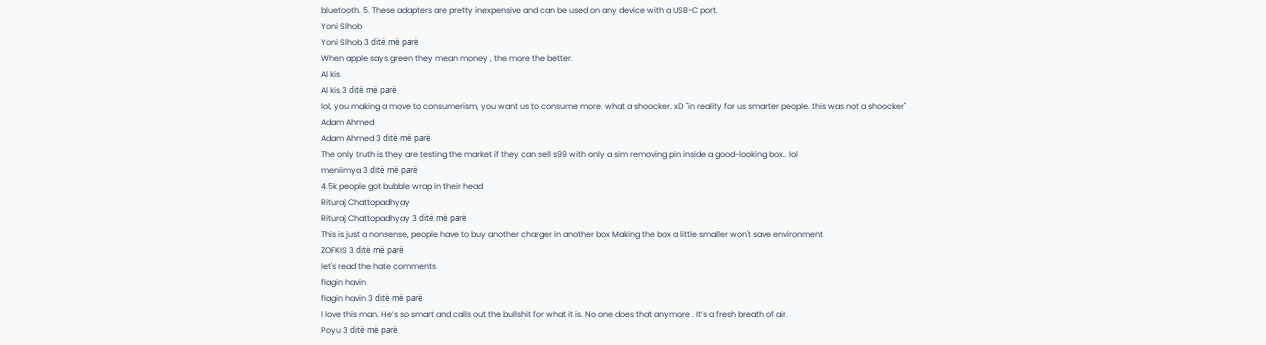bluetooth. 5. These adapters are pretty inexpensive and can be used on any device with a USB-C port.
Yoni Slhob
Yoni Slhob 3 ditë më parë
When apple says green they mean money , the more the better.
Al kis
Al kis 3 ditë më parë
lol, you making a move to consumerism, you want us to consume more. what a shoocker. xD "in reality for us smarter people. this was not a shoocker"
Adam Ahmed
Adam Ahmed 3 ditë më parë
The only truth is they are testing the market if they can sell s99 with only a sim removing pin inside a good-looking box.. lol
meniimya 3 ditë më parë
4.5k people got bubble wrap in their head
Rituraj Chattopadhyay
Rituraj Chattopadhyay 3 ditë më parë
This is just a nonsense, people have to buy another charger in another box Making the box a little smaller won't save environment
ZOFKIS 3 ditë më parë
let's read the hate comments
flagin havin
flagin havin 3 ditë më parë
I love this man. He’s so smart and calls out the bullshit for what it is. No one does that anymore . It’s a fresh breath of air.
Poyu 3 ditë më parë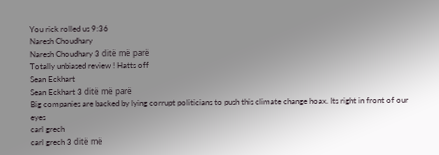You rick rolled us 9:36
Naresh Choudhary
Naresh Choudhary 3 ditë më parë
Totally unbiased review ! Hatts off
Sean Eckhart
Sean Eckhart 3 ditë më parë
Big companies are backed by lying corrupt politicians to push this climate change hoax. Its right in front of our eyes
carl grech
carl grech 3 ditë më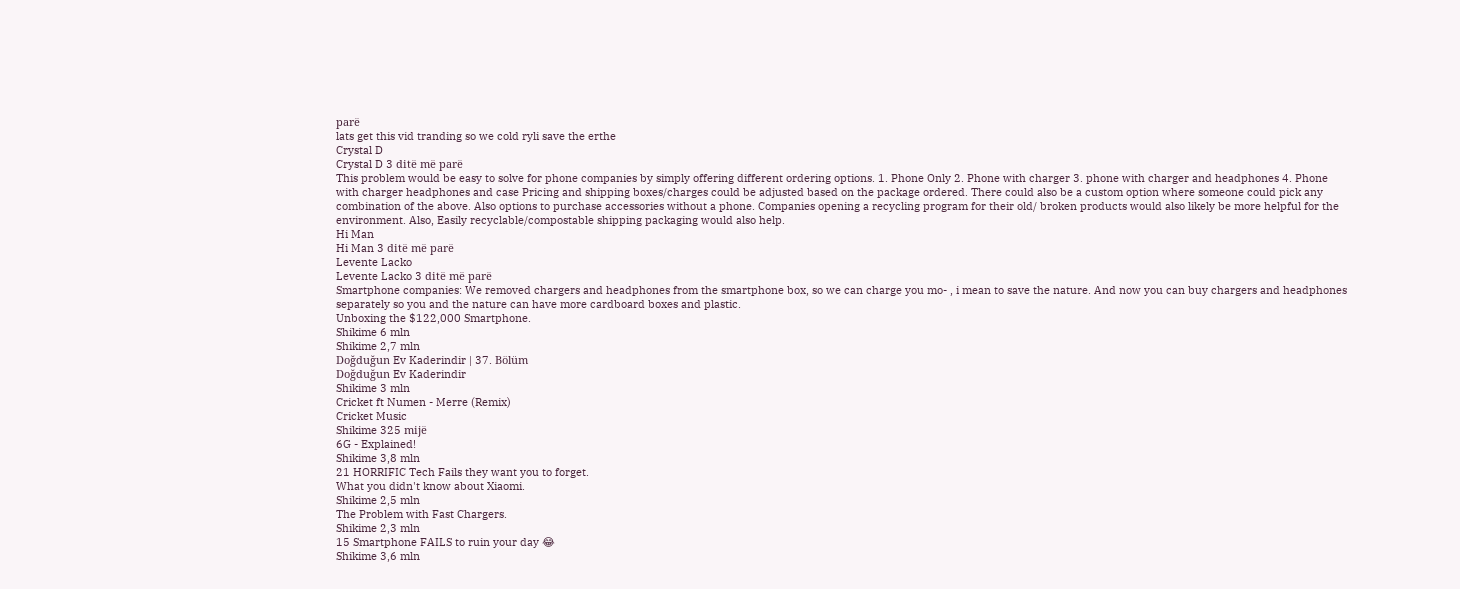parë
lats get this vid tranding so we cold ryli save the erthe
Crystal D
Crystal D 3 ditë më parë
This problem would be easy to solve for phone companies by simply offering different ordering options. 1. Phone Only 2. Phone with charger 3. phone with charger and headphones 4. Phone with charger headphones and case Pricing and shipping boxes/charges could be adjusted based on the package ordered. There could also be a custom option where someone could pick any combination of the above. Also options to purchase accessories without a phone. Companies opening a recycling program for their old/ broken products would also likely be more helpful for the environment. Also, Easily recyclable/compostable shipping packaging would also help.
Hi Man
Hi Man 3 ditë më parë
Levente Lacko
Levente Lacko 3 ditë më parë
Smartphone companies: We removed chargers and headphones from the smartphone box, so we can charge you mo- , i mean to save the nature. And now you can buy chargers and headphones separately so you and the nature can have more cardboard boxes and plastic.
Unboxing the $122,000 Smartphone.
Shikime 6 mln
Shikime 2,7 mln
Doğduğun Ev Kaderindir | 37. Bölüm
Doğduğun Ev Kaderindir
Shikime 3 mln
Cricket ft Numen - Merre (Remix)
Cricket Music
Shikime 325 mijë
6G - Explained!
Shikime 3,8 mln
21 HORRIFIC Tech Fails they want you to forget.
What you didn't know about Xiaomi.
Shikime 2,5 mln
The Problem with Fast Chargers.
Shikime 2,3 mln
15 Smartphone FAILS to ruin your day 😂
Shikime 3,6 mln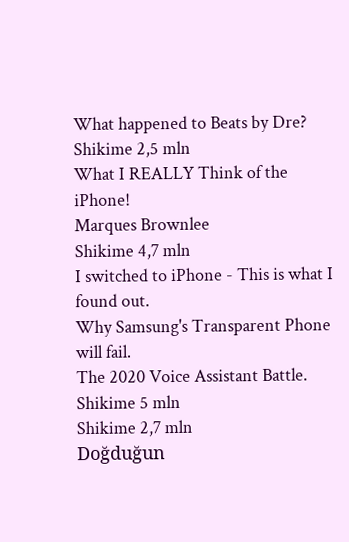What happened to Beats by Dre?
Shikime 2,5 mln
What I REALLY Think of the iPhone!
Marques Brownlee
Shikime 4,7 mln
I switched to iPhone - This is what I found out.
Why Samsung's Transparent Phone will fail.
The 2020 Voice Assistant Battle.
Shikime 5 mln
Shikime 2,7 mln
Doğduğun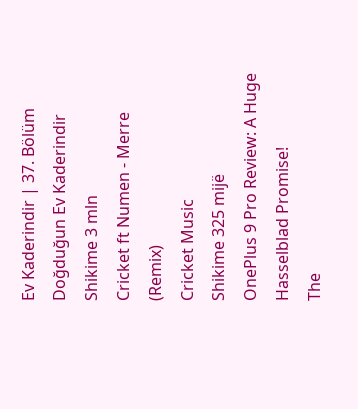Ev Kaderindir | 37. Bölüm
Doğduğun Ev Kaderindir
Shikime 3 mln
Cricket ft Numen - Merre (Remix)
Cricket Music
Shikime 325 mijë
OnePlus 9 Pro Review: A Huge Hasselblad Promise!
The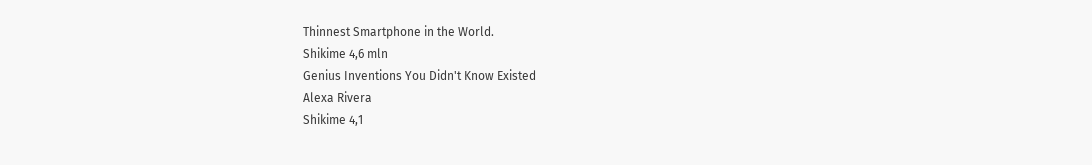Thinnest Smartphone in the World.
Shikime 4,6 mln
Genius Inventions You Didn't Know Existed
Alexa Rivera
Shikime 4,1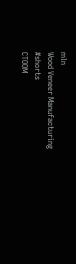mln
Wood Veneer Manufacturing #shorts
CTOOM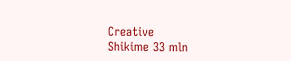Creative
Shikime 33 mln